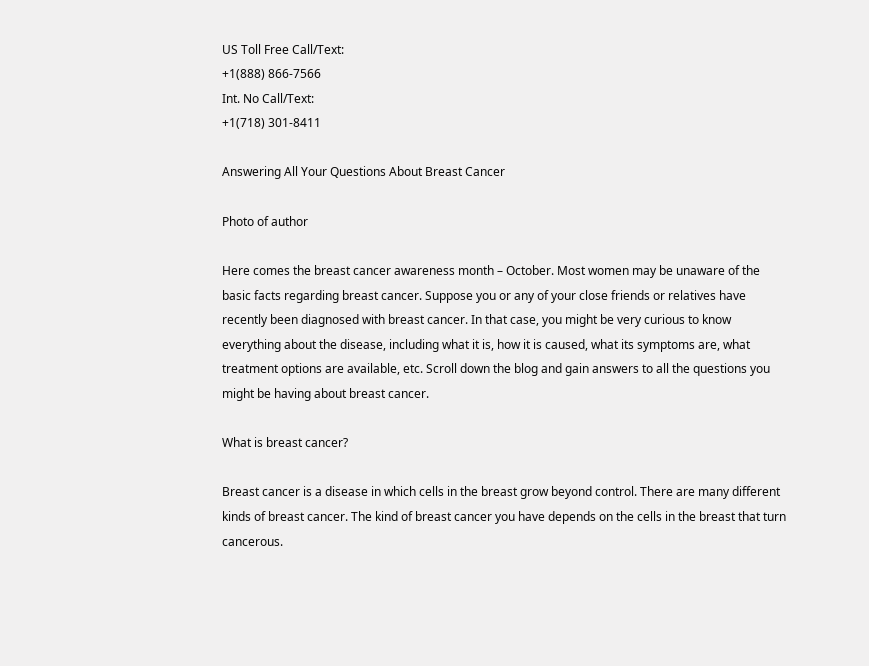US Toll Free Call/Text:
+1(888) 866-7566
Int. No Call/Text:
+1(718) 301-8411

Answering All Your Questions About Breast Cancer

Photo of author

Here comes the breast cancer awareness month – October. Most women may be unaware of the basic facts regarding breast cancer. Suppose you or any of your close friends or relatives have recently been diagnosed with breast cancer. In that case, you might be very curious to know everything about the disease, including what it is, how it is caused, what its symptoms are, what treatment options are available, etc. Scroll down the blog and gain answers to all the questions you might be having about breast cancer.

What is breast cancer?

Breast cancer is a disease in which cells in the breast grow beyond control. There are many different kinds of breast cancer. The kind of breast cancer you have depends on the cells in the breast that turn cancerous.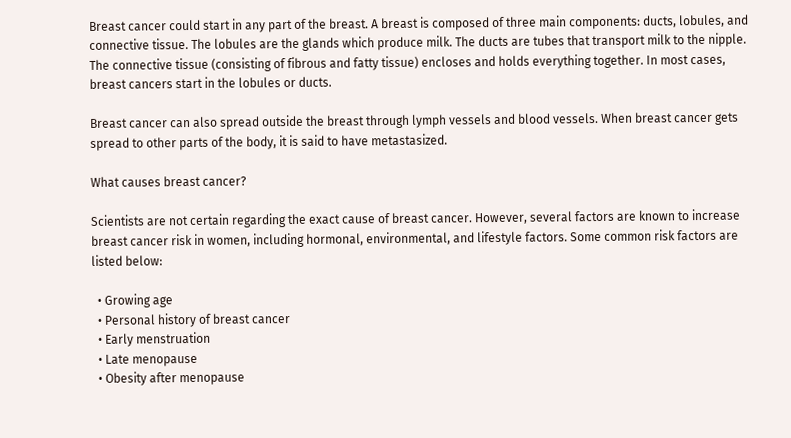Breast cancer could start in any part of the breast. A breast is composed of three main components: ducts, lobules, and connective tissue. The lobules are the glands which produce milk. The ducts are tubes that transport milk to the nipple. The connective tissue (consisting of fibrous and fatty tissue) encloses and holds everything together. In most cases, breast cancers start in the lobules or ducts.

Breast cancer can also spread outside the breast through lymph vessels and blood vessels. When breast cancer gets spread to other parts of the body, it is said to have metastasized.

What causes breast cancer?

Scientists are not certain regarding the exact cause of breast cancer. However, several factors are known to increase breast cancer risk in women, including hormonal, environmental, and lifestyle factors. Some common risk factors are listed below:

  • Growing age
  • Personal history of breast cancer
  • Early menstruation
  • Late menopause
  • Obesity after menopause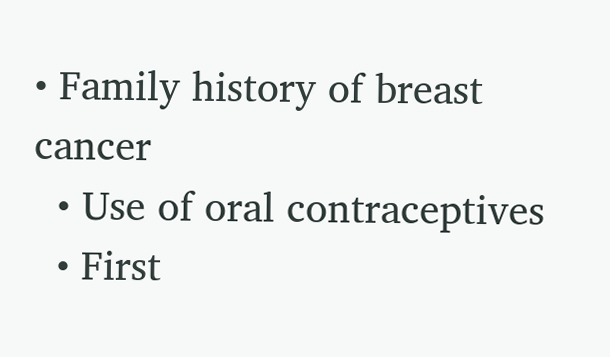• Family history of breast cancer
  • Use of oral contraceptives
  • First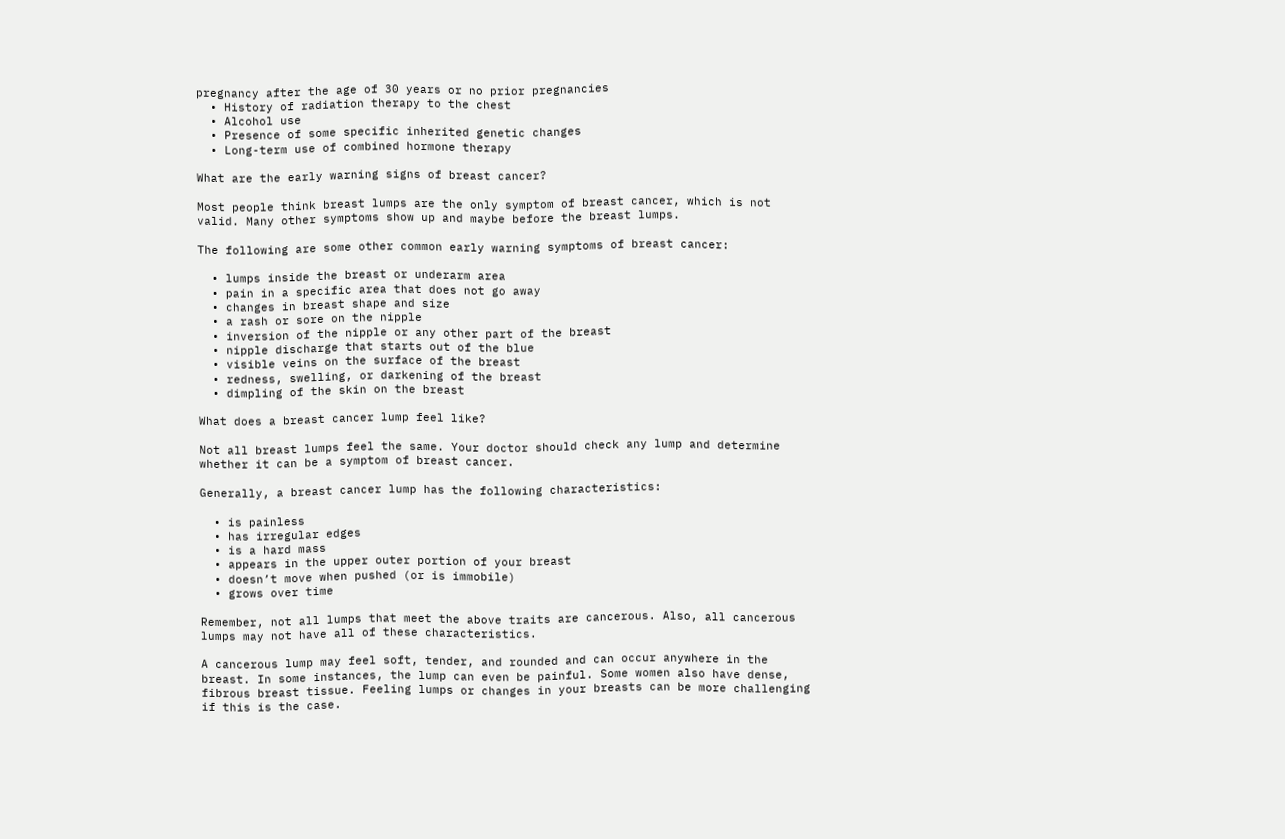pregnancy after the age of 30 years or no prior pregnancies
  • History of radiation therapy to the chest
  • Alcohol use
  • Presence of some specific inherited genetic changes
  • Long-term use of combined hormone therapy

What are the early warning signs of breast cancer?

Most people think breast lumps are the only symptom of breast cancer, which is not valid. Many other symptoms show up and maybe before the breast lumps.

The following are some other common early warning symptoms of breast cancer:

  • lumps inside the breast or underarm area
  • pain in a specific area that does not go away
  • changes in breast shape and size
  • a rash or sore on the nipple
  • inversion of the nipple or any other part of the breast
  • nipple discharge that starts out of the blue
  • visible veins on the surface of the breast
  • redness, swelling, or darkening of the breast
  • dimpling of the skin on the breast

What does a breast cancer lump feel like?

Not all breast lumps feel the same. Your doctor should check any lump and determine whether it can be a symptom of breast cancer.

Generally, a breast cancer lump has the following characteristics:

  • is painless
  • has irregular edges
  • is a hard mass
  • appears in the upper outer portion of your breast
  • doesn’t move when pushed (or is immobile)
  • grows over time

Remember, not all lumps that meet the above traits are cancerous. Also, all cancerous lumps may not have all of these characteristics.

A cancerous lump may feel soft, tender, and rounded and can occur anywhere in the breast. In some instances, the lump can even be painful. Some women also have dense, fibrous breast tissue. Feeling lumps or changes in your breasts can be more challenging if this is the case.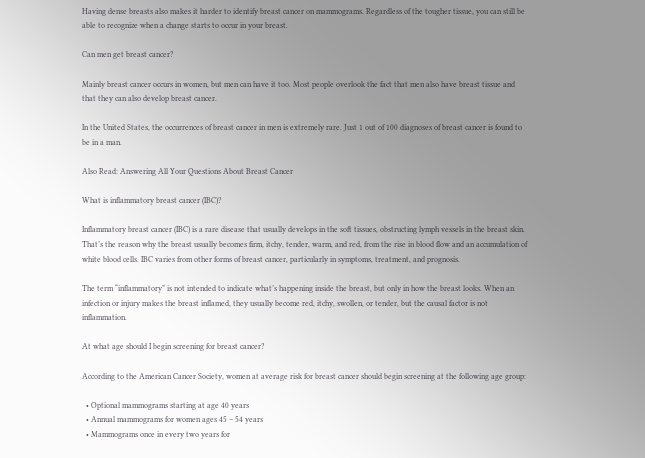Having dense breasts also makes it harder to identify breast cancer on mammograms. Regardless of the tougher tissue, you can still be able to recognize when a change starts to occur in your breast.

Can men get breast cancer?

Mainly breast cancer occurs in women, but men can have it too. Most people overlook the fact that men also have breast tissue and that they can also develop breast cancer.

In the United States, the occurrences of breast cancer in men is extremely rare. Just 1 out of 100 diagnoses of breast cancer is found to be in a man.

Also Read: Answering All Your Questions About Breast Cancer

What is inflammatory breast cancer (IBC)?

Inflammatory breast cancer (IBC) is a rare disease that usually develops in the soft tissues, obstructing lymph vessels in the breast skin. That’s the reason why the breast usually becomes firm, itchy, tender, warm, and red, from the rise in blood flow and an accumulation of white blood cells. IBC varies from other forms of breast cancer, particularly in symptoms, treatment, and prognosis.

The term “inflammatory” is not intended to indicate what’s happening inside the breast, but only in how the breast looks. When an infection or injury makes the breast inflamed, they usually become red, itchy, swollen, or tender, but the causal factor is not inflammation.

At what age should I begin screening for breast cancer?

According to the American Cancer Society, women at average risk for breast cancer should begin screening at the following age group:

  • Optional mammograms starting at age 40 years
  • Annual mammograms for women ages 45 – 54 years
  • Mammograms once in every two years for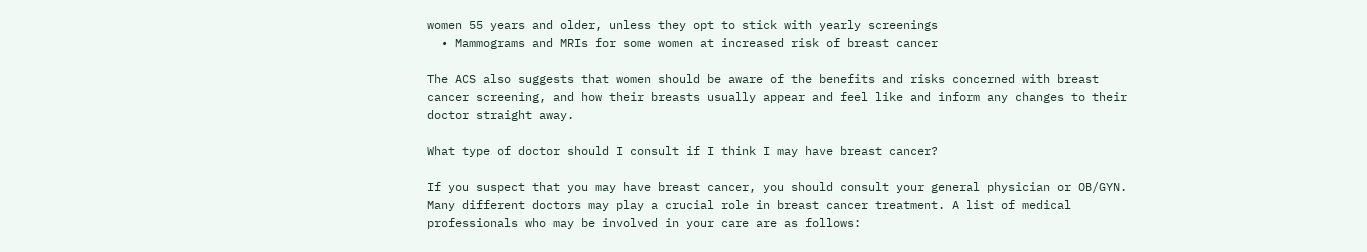women 55 years and older, unless they opt to stick with yearly screenings
  • Mammograms and MRIs for some women at increased risk of breast cancer

The ACS also suggests that women should be aware of the benefits and risks concerned with breast cancer screening, and how their breasts usually appear and feel like and inform any changes to their doctor straight away.

What type of doctor should I consult if I think I may have breast cancer?

If you suspect that you may have breast cancer, you should consult your general physician or OB/GYN. Many different doctors may play a crucial role in breast cancer treatment. A list of medical professionals who may be involved in your care are as follows: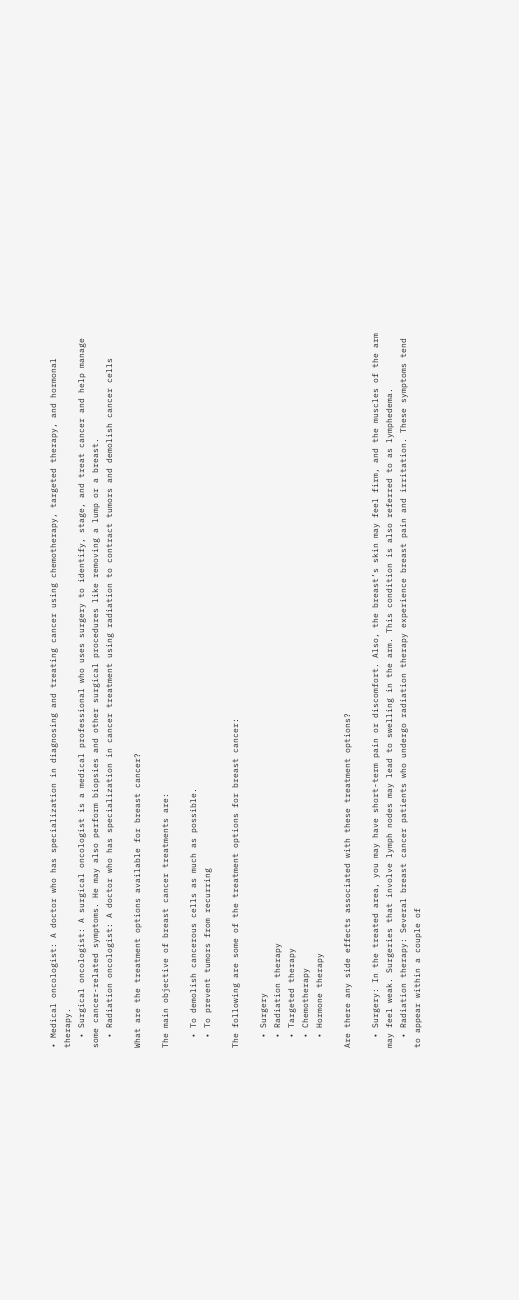• Medical oncologist: A doctor who has specialization in diagnosing and treating cancer using chemotherapy, targeted therapy, and hormonal therapy.
  • Surgical oncologist: A surgical oncologist is a medical professional who uses surgery to identify, stage, and treat cancer and help manage some cancer-related symptoms. He may also perform biopsies and other surgical procedures like removing a lump or a breast.
  • Radiation oncologist: A doctor who has specialization in cancer treatment using radiation to contract tumors and demolish cancer cells

What are the treatment options available for breast cancer?

The main objective of breast cancer treatments are:

  • To demolish cancerous cells as much as possible.
  • To prevent tumors from recurring

The following are some of the treatment options for breast cancer:

  • Surgery
  • Radiation therapy
  • Targeted therapy
  • Chemotherapy
  • Hormone therapy

Are there any side effects associated with these treatment options?

  • Surgery: In the treated area, you may have short-term pain or discomfort. Also, the breast’s skin may feel firm, and the muscles of the arm may feel weak. Surgeries that involve lymph nodes may lead to swelling in the arm. This condition is also referred to as lymphedema.
  • Radiation therapy: Several breast cancer patients who undergo radiation therapy experience breast pain and irritation. These symptoms tend to appear within a couple of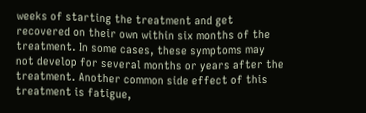weeks of starting the treatment and get recovered on their own within six months of the treatment. In some cases, these symptoms may not develop for several months or years after the treatment. Another common side effect of this treatment is fatigue,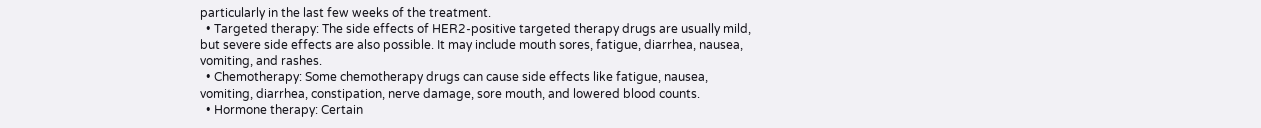particularly in the last few weeks of the treatment.
  • Targeted therapy: The side effects of HER2-positive targeted therapy drugs are usually mild, but severe side effects are also possible. It may include mouth sores, fatigue, diarrhea, nausea, vomiting, and rashes.
  • Chemotherapy: Some chemotherapy drugs can cause side effects like fatigue, nausea, vomiting, diarrhea, constipation, nerve damage, sore mouth, and lowered blood counts.
  • Hormone therapy: Certain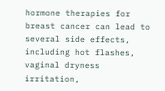hormone therapies for breast cancer can lead to several side effects, including hot flashes, vaginal dryness irritation,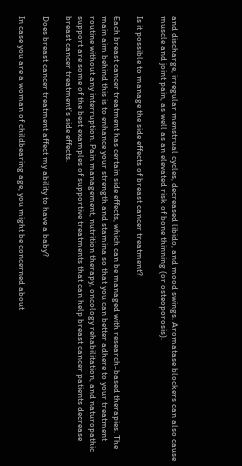and discharge, irregular menstrual cycles, decreased libido, and mood swings. Aromatase blockers can also cause muscle and joint pain, as well as an elevated risk of bone thinning (or osteoporosis).

Is it possible to manage the side effects of breast cancer treatment?

Each breast cancer treatment has certain side effects, which can be managed with research-based therapies. The main aim behind this is to enhance your strength and stamina so that you can better adhere to your treatment routine without any interruption. Pain management, nutrition therapy, oncology rehabilitation, and naturopathic support are some of the best examples of supportive treatments that can help breast cancer patients decrease breast cancer treatment’s side effects.

Does breast cancer treatment affect my ability to have a baby?

In case you are a woman of childbearing age, you might be concerned about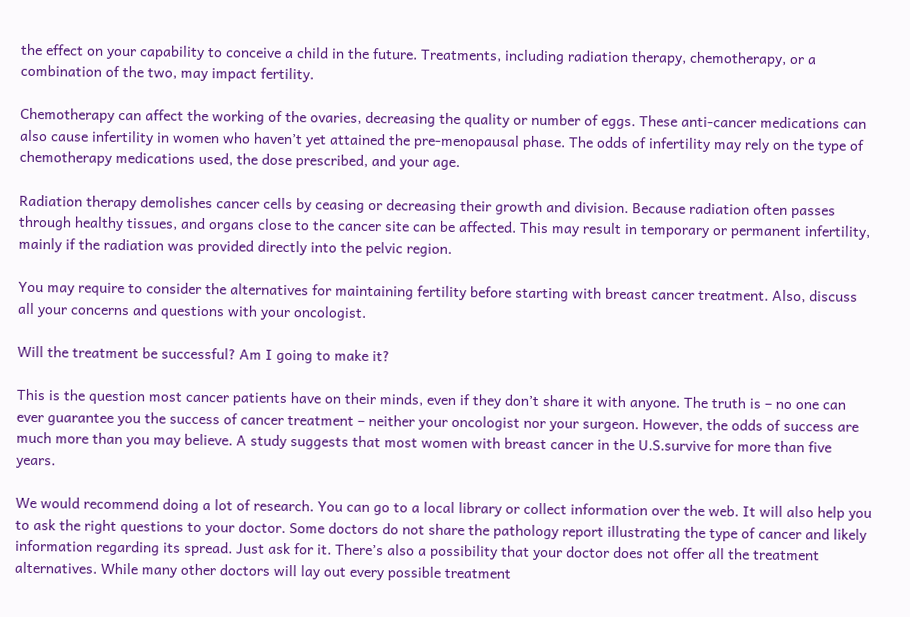the effect on your capability to conceive a child in the future. Treatments, including radiation therapy, chemotherapy, or a combination of the two, may impact fertility.

Chemotherapy can affect the working of the ovaries, decreasing the quality or number of eggs. These anti-cancer medications can also cause infertility in women who haven’t yet attained the pre-menopausal phase. The odds of infertility may rely on the type of chemotherapy medications used, the dose prescribed, and your age.

Radiation therapy demolishes cancer cells by ceasing or decreasing their growth and division. Because radiation often passes through healthy tissues, and organs close to the cancer site can be affected. This may result in temporary or permanent infertility, mainly if the radiation was provided directly into the pelvic region.

You may require to consider the alternatives for maintaining fertility before starting with breast cancer treatment. Also, discuss all your concerns and questions with your oncologist.

Will the treatment be successful? Am I going to make it?

This is the question most cancer patients have on their minds, even if they don’t share it with anyone. The truth is – no one can ever guarantee you the success of cancer treatment – neither your oncologist nor your surgeon. However, the odds of success are much more than you may believe. A study suggests that most women with breast cancer in the U.S.survive for more than five years.

We would recommend doing a lot of research. You can go to a local library or collect information over the web. It will also help you to ask the right questions to your doctor. Some doctors do not share the pathology report illustrating the type of cancer and likely information regarding its spread. Just ask for it. There’s also a possibility that your doctor does not offer all the treatment alternatives. While many other doctors will lay out every possible treatment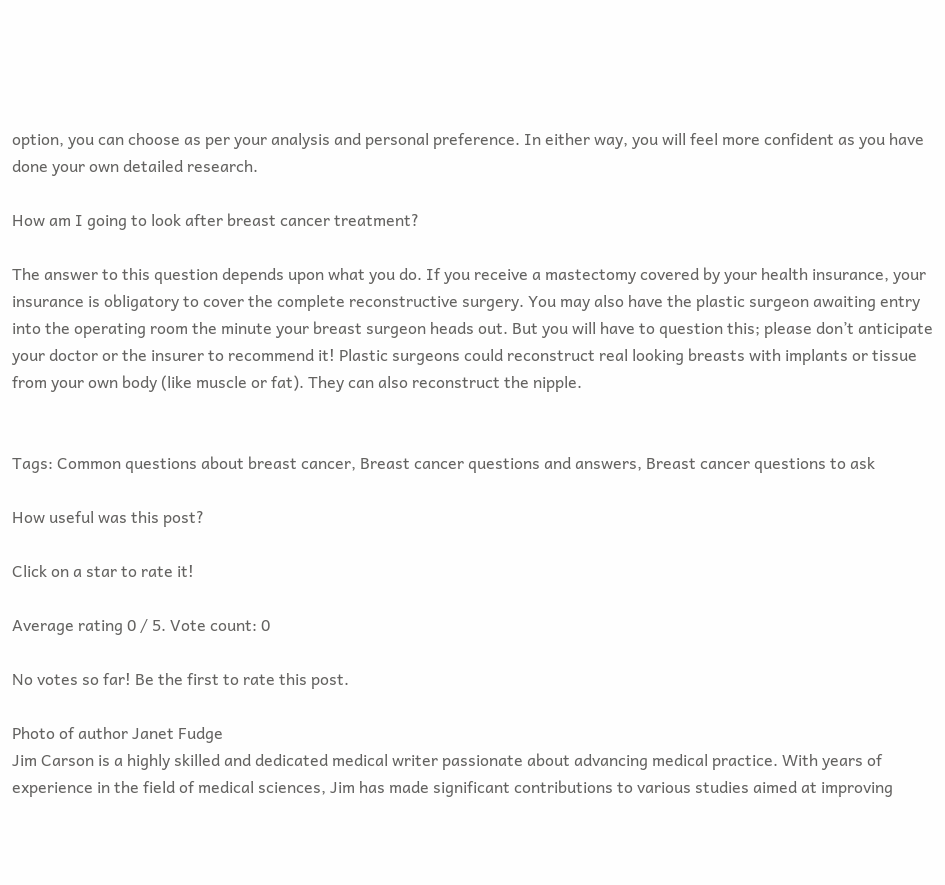option, you can choose as per your analysis and personal preference. In either way, you will feel more confident as you have done your own detailed research.

How am I going to look after breast cancer treatment?

The answer to this question depends upon what you do. If you receive a mastectomy covered by your health insurance, your insurance is obligatory to cover the complete reconstructive surgery. You may also have the plastic surgeon awaiting entry into the operating room the minute your breast surgeon heads out. But you will have to question this; please don’t anticipate your doctor or the insurer to recommend it! Plastic surgeons could reconstruct real looking breasts with implants or tissue from your own body (like muscle or fat). They can also reconstruct the nipple.


Tags: Common questions about breast cancer, Breast cancer questions and answers, Breast cancer questions to ask

How useful was this post?

Click on a star to rate it!

Average rating 0 / 5. Vote count: 0

No votes so far! Be the first to rate this post.

Photo of author Janet Fudge
Jim Carson is a highly skilled and dedicated medical writer passionate about advancing medical practice. With years of experience in the field of medical sciences, Jim has made significant contributions to various studies aimed at improving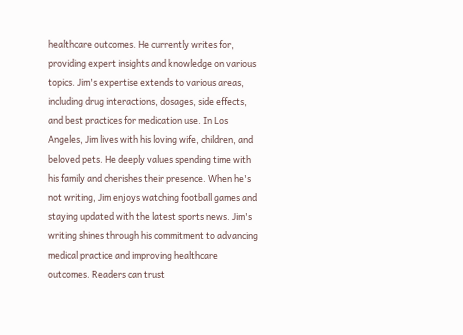healthcare outcomes. He currently writes for, providing expert insights and knowledge on various topics. Jim's expertise extends to various areas, including drug interactions, dosages, side effects, and best practices for medication use. In Los Angeles, Jim lives with his loving wife, children, and beloved pets. He deeply values spending time with his family and cherishes their presence. When he's not writing, Jim enjoys watching football games and staying updated with the latest sports news. Jim's writing shines through his commitment to advancing medical practice and improving healthcare outcomes. Readers can trust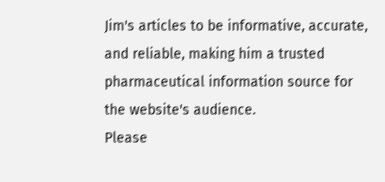Jim's articles to be informative, accurate, and reliable, making him a trusted pharmaceutical information source for the website's audience.
Please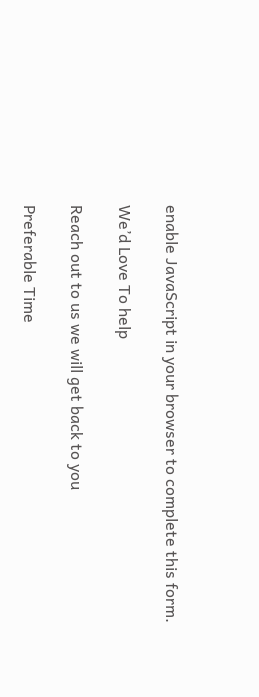enable JavaScript in your browser to complete this form.

We’d Love To help

Reach out to us we will get back to you

Preferable Time